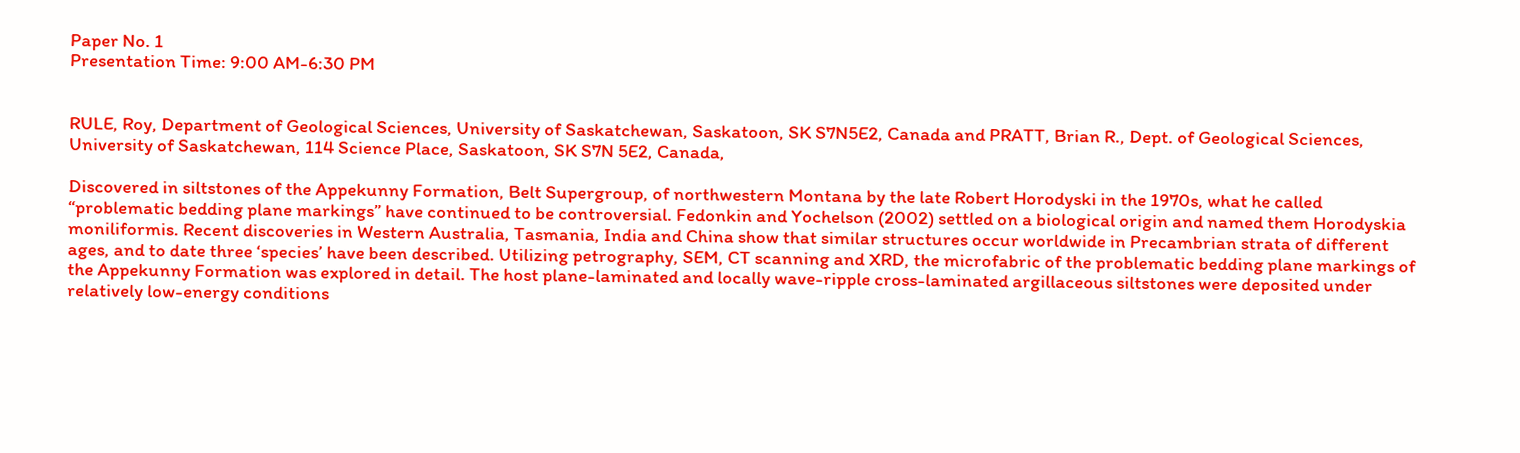Paper No. 1
Presentation Time: 9:00 AM-6:30 PM


RULE, Roy, Department of Geological Sciences, University of Saskatchewan, Saskatoon, SK S7N5E2, Canada and PRATT, Brian R., Dept. of Geological Sciences, University of Saskatchewan, 114 Science Place, Saskatoon, SK S7N 5E2, Canada,

Discovered in siltstones of the Appekunny Formation, Belt Supergroup, of northwestern Montana by the late Robert Horodyski in the 1970s, what he called “problematic bedding plane markings” have continued to be controversial. Fedonkin and Yochelson (2002) settled on a biological origin and named them Horodyskia moniliformis. Recent discoveries in Western Australia, Tasmania, India and China show that similar structures occur worldwide in Precambrian strata of different ages, and to date three ‘species’ have been described. Utilizing petrography, SEM, CT scanning and XRD, the microfabric of the problematic bedding plane markings of the Appekunny Formation was explored in detail. The host plane-laminated and locally wave-ripple cross-laminated argillaceous siltstones were deposited under relatively low-energy conditions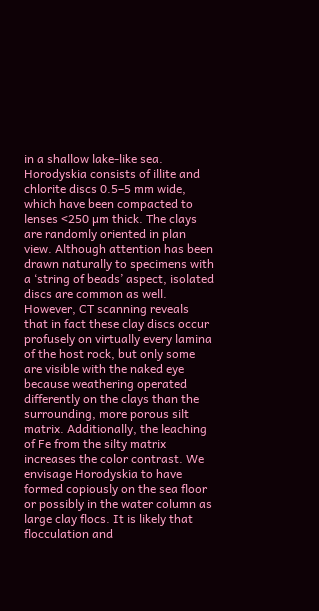in a shallow lake-like sea. Horodyskia consists of illite and chlorite discs 0.5–5 mm wide, which have been compacted to lenses <250 µm thick. The clays are randomly oriented in plan view. Although attention has been drawn naturally to specimens with a ‘string of beads’ aspect, isolated discs are common as well. However, CT scanning reveals that in fact these clay discs occur profusely on virtually every lamina of the host rock, but only some are visible with the naked eye because weathering operated differently on the clays than the surrounding, more porous silt matrix. Additionally, the leaching of Fe from the silty matrix increases the color contrast. We envisage Horodyskia to have formed copiously on the sea floor or possibly in the water column as large clay flocs. It is likely that flocculation and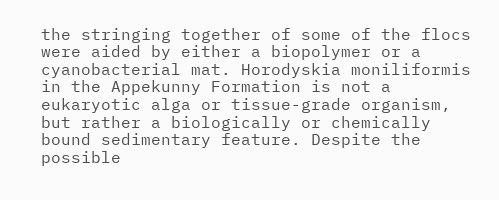the stringing together of some of the flocs were aided by either a biopolymer or a cyanobacterial mat. Horodyskia moniliformis in the Appekunny Formation is not a eukaryotic alga or tissue-grade organism, but rather a biologically or chemically bound sedimentary feature. Despite the possible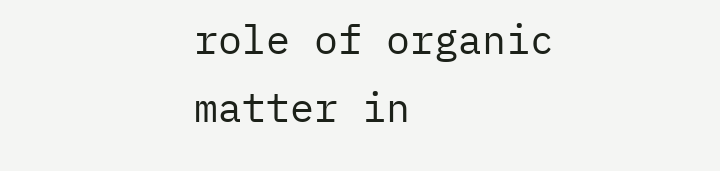role of organic matter in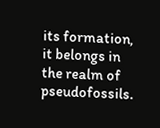its formation, it belongs in the realm of pseudofossils.